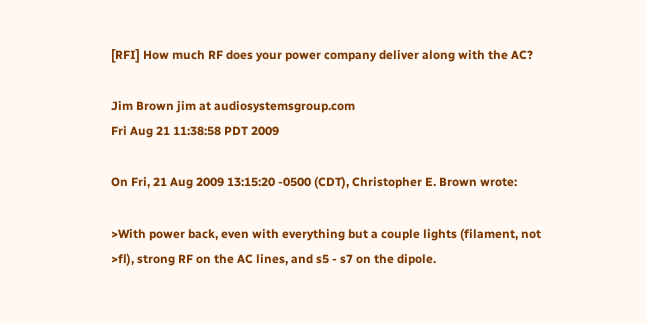[RFI] How much RF does your power company deliver along with the AC?

Jim Brown jim at audiosystemsgroup.com
Fri Aug 21 11:38:58 PDT 2009

On Fri, 21 Aug 2009 13:15:20 -0500 (CDT), Christopher E. Brown wrote:

>With power back, even with everything but a couple lights (filament, not
>fl), strong RF on the AC lines, and s5 - s7 on the dipole.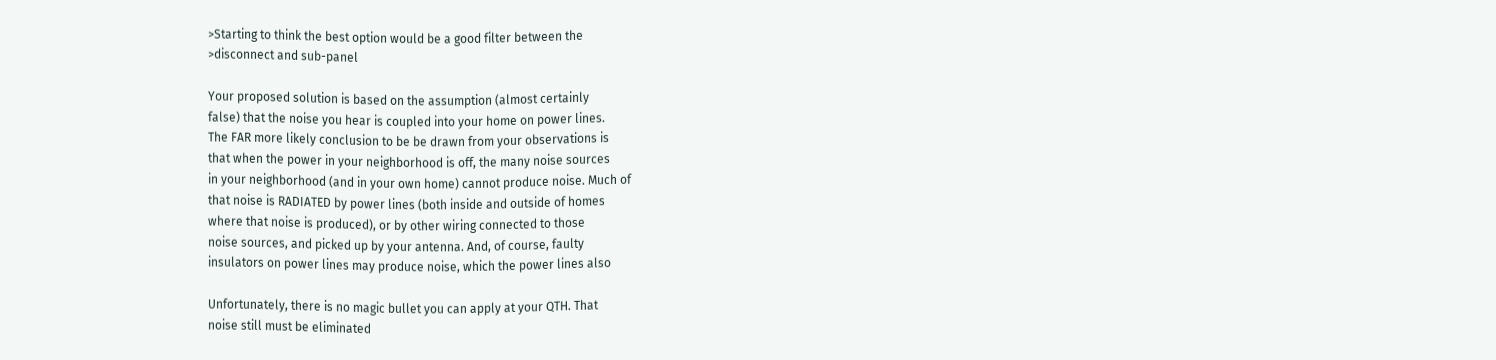>Starting to think the best option would be a good filter between the
>disconnect and sub-panel

Your proposed solution is based on the assumption (almost certainly
false) that the noise you hear is coupled into your home on power lines.
The FAR more likely conclusion to be be drawn from your observations is
that when the power in your neighborhood is off, the many noise sources
in your neighborhood (and in your own home) cannot produce noise. Much of
that noise is RADIATED by power lines (both inside and outside of homes
where that noise is produced), or by other wiring connected to those
noise sources, and picked up by your antenna. And, of course, faulty
insulators on power lines may produce noise, which the power lines also

Unfortunately, there is no magic bullet you can apply at your QTH. That
noise still must be eliminated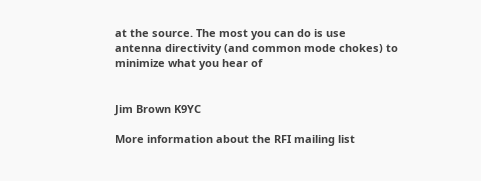at the source. The most you can do is use
antenna directivity (and common mode chokes) to minimize what you hear of


Jim Brown K9YC

More information about the RFI mailing list